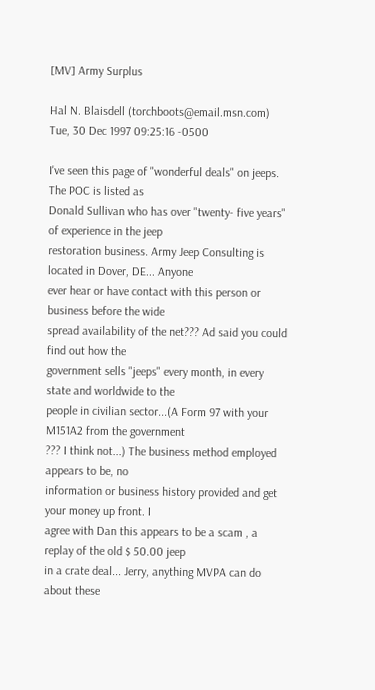[MV] Army Surplus

Hal N. Blaisdell (torchboots@email.msn.com)
Tue, 30 Dec 1997 09:25:16 -0500

I've seen this page of "wonderful deals" on jeeps. The POC is listed as
Donald Sullivan who has over "twenty- five years" of experience in the jeep
restoration business. Army Jeep Consulting is located in Dover, DE... Anyone
ever hear or have contact with this person or business before the wide
spread availability of the net??? Ad said you could find out how the
government sells "jeeps" every month, in every state and worldwide to the
people in civilian sector...(A Form 97 with your M151A2 from the government
??? I think not...) The business method employed appears to be, no
information or business history provided and get your money up front. I
agree with Dan this appears to be a scam , a replay of the old $ 50.00 jeep
in a crate deal... Jerry, anything MVPA can do about these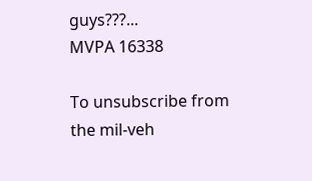guys???...
MVPA 16338

To unsubscribe from the mil-veh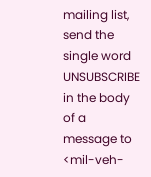mailing list, send the single word
UNSUBSCRIBE in the body of a message to <mil-veh-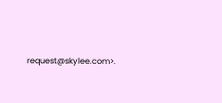request@skylee.com>.